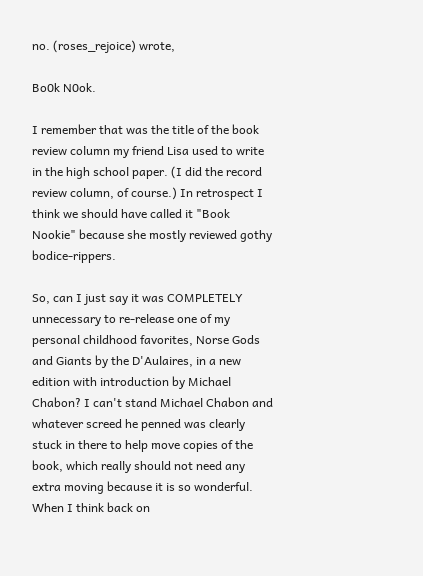no. (roses_rejoice) wrote,

Bo0k N0ok.

I remember that was the title of the book review column my friend Lisa used to write in the high school paper. (I did the record review column, of course.) In retrospect I think we should have called it "Book Nookie" because she mostly reviewed gothy bodice-rippers.

So, can I just say it was COMPLETELY unnecessary to re-release one of my personal childhood favorites, Norse Gods and Giants by the D'Aulaires, in a new edition with introduction by Michael Chabon? I can't stand Michael Chabon and whatever screed he penned was clearly stuck in there to help move copies of the book, which really should not need any extra moving because it is so wonderful. When I think back on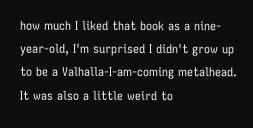how much I liked that book as a nine-year-old, I'm surprised I didn't grow up to be a Valhalla-I-am-coming metalhead. It was also a little weird to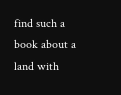find such a book about a land with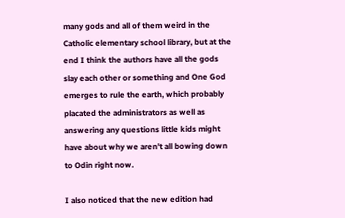many gods and all of them weird in the Catholic elementary school library, but at the end I think the authors have all the gods slay each other or something and One God emerges to rule the earth, which probably placated the administrators as well as answering any questions little kids might have about why we aren't all bowing down to Odin right now.

I also noticed that the new edition had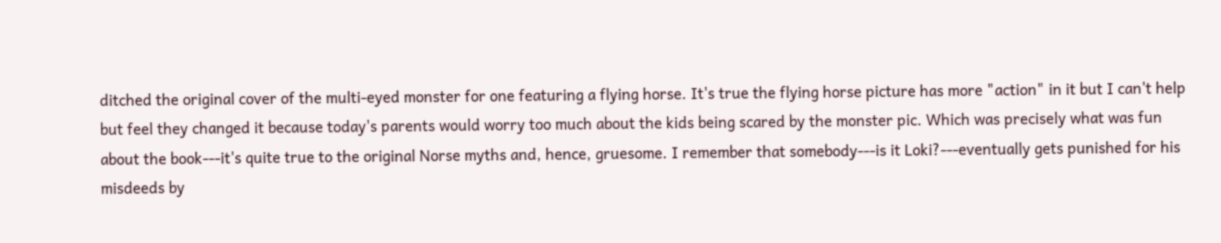ditched the original cover of the multi-eyed monster for one featuring a flying horse. It's true the flying horse picture has more "action" in it but I can't help but feel they changed it because today's parents would worry too much about the kids being scared by the monster pic. Which was precisely what was fun about the book---it's quite true to the original Norse myths and, hence, gruesome. I remember that somebody---is it Loki?---eventually gets punished for his misdeeds by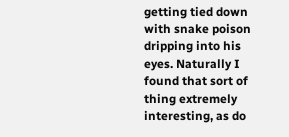getting tied down with snake poison dripping into his eyes. Naturally I found that sort of thing extremely interesting, as do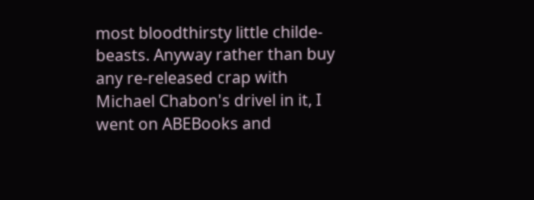most bloodthirsty little childe-beasts. Anyway rather than buy any re-released crap with Michael Chabon's drivel in it, I went on ABEBooks and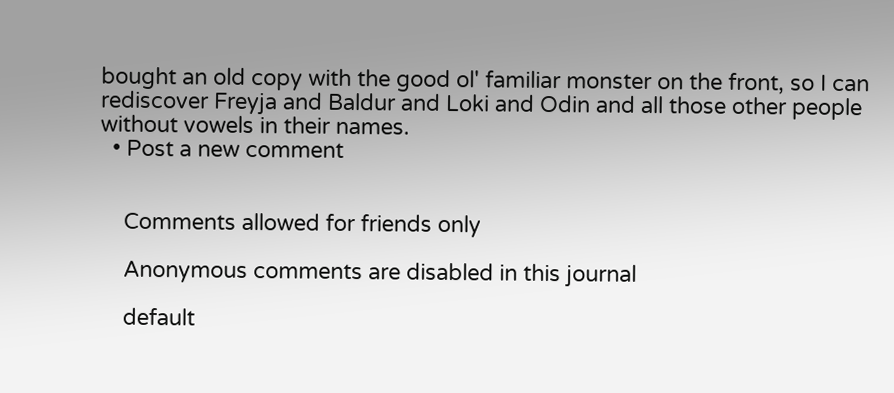bought an old copy with the good ol' familiar monster on the front, so I can rediscover Freyja and Baldur and Loki and Odin and all those other people without vowels in their names.
  • Post a new comment


    Comments allowed for friends only

    Anonymous comments are disabled in this journal

    default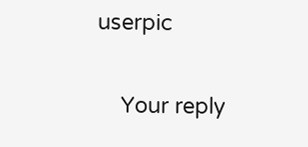userpic

    Your reply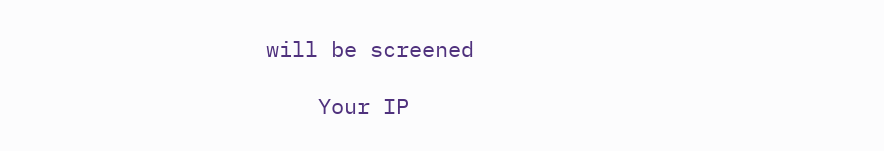will be screened

    Your IP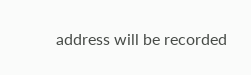address will be recorded